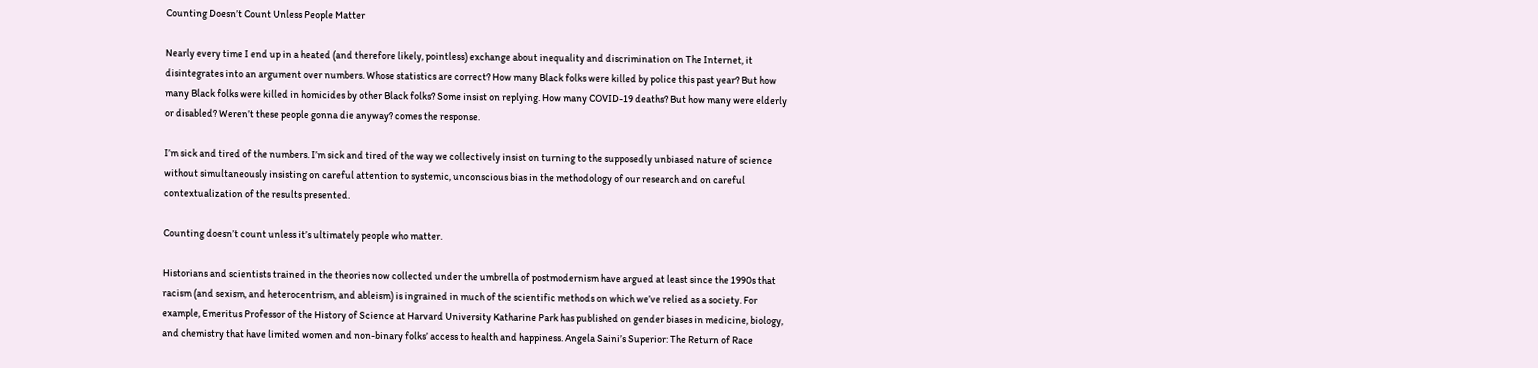Counting Doesn’t Count Unless People Matter

Nearly every time I end up in a heated (and therefore likely, pointless) exchange about inequality and discrimination on The Internet, it disintegrates into an argument over numbers. Whose statistics are correct? How many Black folks were killed by police this past year? But how many Black folks were killed in homicides by other Black folks? Some insist on replying. How many COVID-19 deaths? But how many were elderly or disabled? Weren’t these people gonna die anyway? comes the response.

I’m sick and tired of the numbers. I’m sick and tired of the way we collectively insist on turning to the supposedly unbiased nature of science without simultaneously insisting on careful attention to systemic, unconscious bias in the methodology of our research and on careful contextualization of the results presented.

Counting doesn’t count unless it’s ultimately people who matter.

Historians and scientists trained in the theories now collected under the umbrella of postmodernism have argued at least since the 1990s that racism (and sexism, and heterocentrism, and ableism) is ingrained in much of the scientific methods on which we’ve relied as a society. For example, Emeritus Professor of the History of Science at Harvard University Katharine Park has published on gender biases in medicine, biology, and chemistry that have limited women and non-binary folks’ access to health and happiness. Angela Saini’s Superior: The Return of Race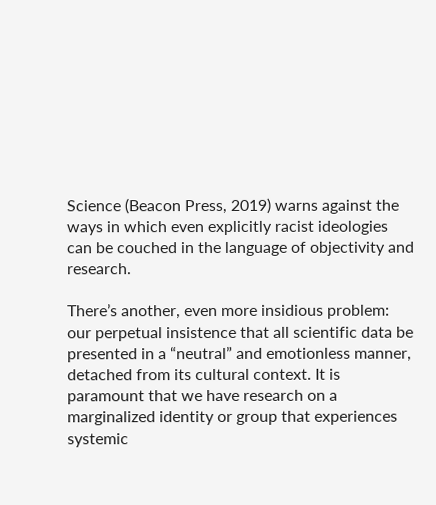Science (Beacon Press, 2019) warns against the ways in which even explicitly racist ideologies can be couched in the language of objectivity and research.

There’s another, even more insidious problem: our perpetual insistence that all scientific data be presented in a “neutral” and emotionless manner, detached from its cultural context. It is paramount that we have research on a marginalized identity or group that experiences systemic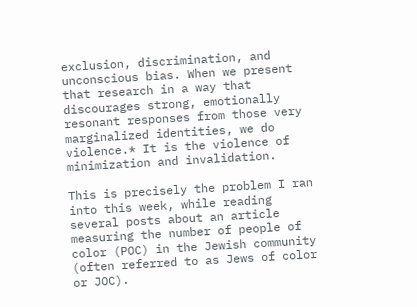exclusion, discrimination, and unconscious bias. When we present that research in a way that discourages strong, emotionally resonant responses from those very marginalized identities, we do violence.* It is the violence of minimization and invalidation.

This is precisely the problem I ran into this week, while reading several posts about an article measuring the number of people of color (POC) in the Jewish community (often referred to as Jews of color or JOC).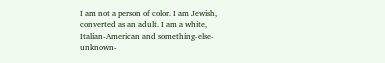I am not a person of color. I am Jewish, converted as an adult. I am a white, Italian-American and something-else-unknown-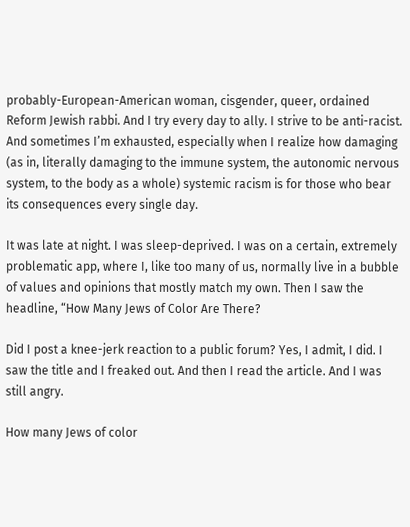probably-European-American woman, cisgender, queer, ordained Reform Jewish rabbi. And I try every day to ally. I strive to be anti-racist. And sometimes I’m exhausted, especially when I realize how damaging (as in, literally damaging to the immune system, the autonomic nervous system, to the body as a whole) systemic racism is for those who bear its consequences every single day.

It was late at night. I was sleep-deprived. I was on a certain, extremely problematic app, where I, like too many of us, normally live in a bubble of values and opinions that mostly match my own. Then I saw the headline, “How Many Jews of Color Are There?

Did I post a knee-jerk reaction to a public forum? Yes, I admit, I did. I saw the title and I freaked out. And then I read the article. And I was still angry.

How many Jews of color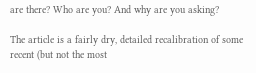are there? Who are you? And why are you asking?

The article is a fairly dry, detailed recalibration of some recent (but not the most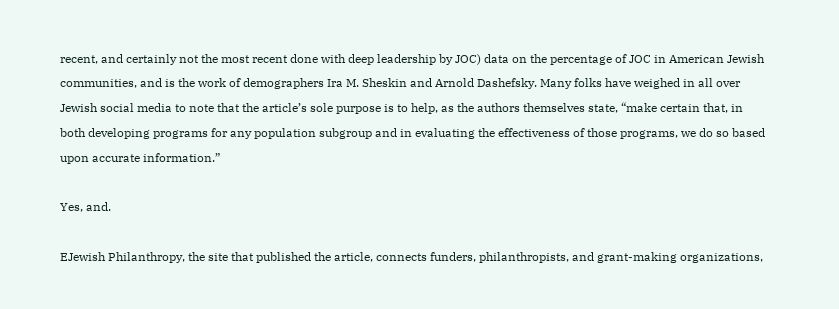recent, and certainly not the most recent done with deep leadership by JOC) data on the percentage of JOC in American Jewish communities, and is the work of demographers Ira M. Sheskin and Arnold Dashefsky. Many folks have weighed in all over Jewish social media to note that the article’s sole purpose is to help, as the authors themselves state, “make certain that, in both developing programs for any population subgroup and in evaluating the effectiveness of those programs, we do so based upon accurate information.”

Yes, and.

EJewish Philanthropy, the site that published the article, connects funders, philanthropists, and grant-making organizations,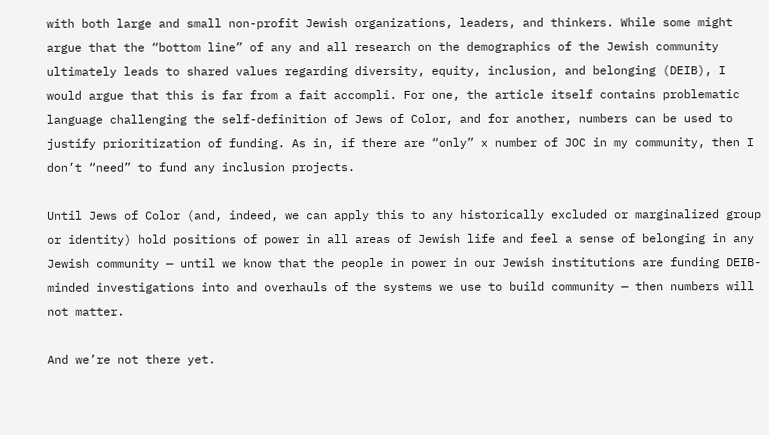with both large and small non-profit Jewish organizations, leaders, and thinkers. While some might argue that the “bottom line” of any and all research on the demographics of the Jewish community ultimately leads to shared values regarding diversity, equity, inclusion, and belonging (DEIB), I would argue that this is far from a fait accompli. For one, the article itself contains problematic language challenging the self-definition of Jews of Color, and for another, numbers can be used to justify prioritization of funding. As in, if there are “only” x number of JOC in my community, then I don’t “need” to fund any inclusion projects.

Until Jews of Color (and, indeed, we can apply this to any historically excluded or marginalized group or identity) hold positions of power in all areas of Jewish life and feel a sense of belonging in any Jewish community — until we know that the people in power in our Jewish institutions are funding DEIB-minded investigations into and overhauls of the systems we use to build community — then numbers will not matter.

And we’re not there yet.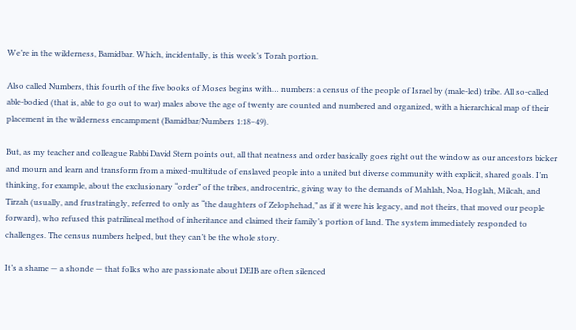We’re in the wilderness, Bamidbar. Which, incidentally, is this week’s Torah portion.

Also called Numbers, this fourth of the five books of Moses begins with… numbers: a census of the people of Israel by (male-led) tribe. All so-called able-bodied (that is, able to go out to war) males above the age of twenty are counted and numbered and organized, with a hierarchical map of their placement in the wilderness encampment (Bamidbar/Numbers 1:18–49).

But, as my teacher and colleague Rabbi David Stern points out, all that neatness and order basically goes right out the window as our ancestors bicker and mourn and learn and transform from a mixed-multitude of enslaved people into a united but diverse community with explicit, shared goals. I’m thinking, for example, about the exclusionary “order” of the tribes, androcentric, giving way to the demands of Mahlah, Noa, Hoglah, Milcah, and Tirzah (usually, and frustratingly, referred to only as “the daughters of Zelophehad,” as if it were his legacy, and not theirs, that moved our people forward), who refused this patrilineal method of inheritance and claimed their family’s portion of land. The system immediately responded to challenges. The census numbers helped, but they can’t be the whole story.

It’s a shame — a shonde — that folks who are passionate about DEIB are often silenced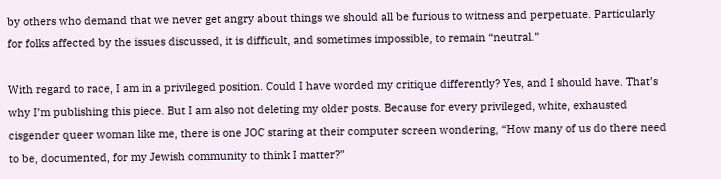by others who demand that we never get angry about things we should all be furious to witness and perpetuate. Particularly for folks affected by the issues discussed, it is difficult, and sometimes impossible, to remain “neutral.”

With regard to race, I am in a privileged position. Could I have worded my critique differently? Yes, and I should have. That’s why I’m publishing this piece. But I am also not deleting my older posts. Because for every privileged, white, exhausted cisgender queer woman like me, there is one JOC staring at their computer screen wondering, “How many of us do there need to be, documented, for my Jewish community to think I matter?”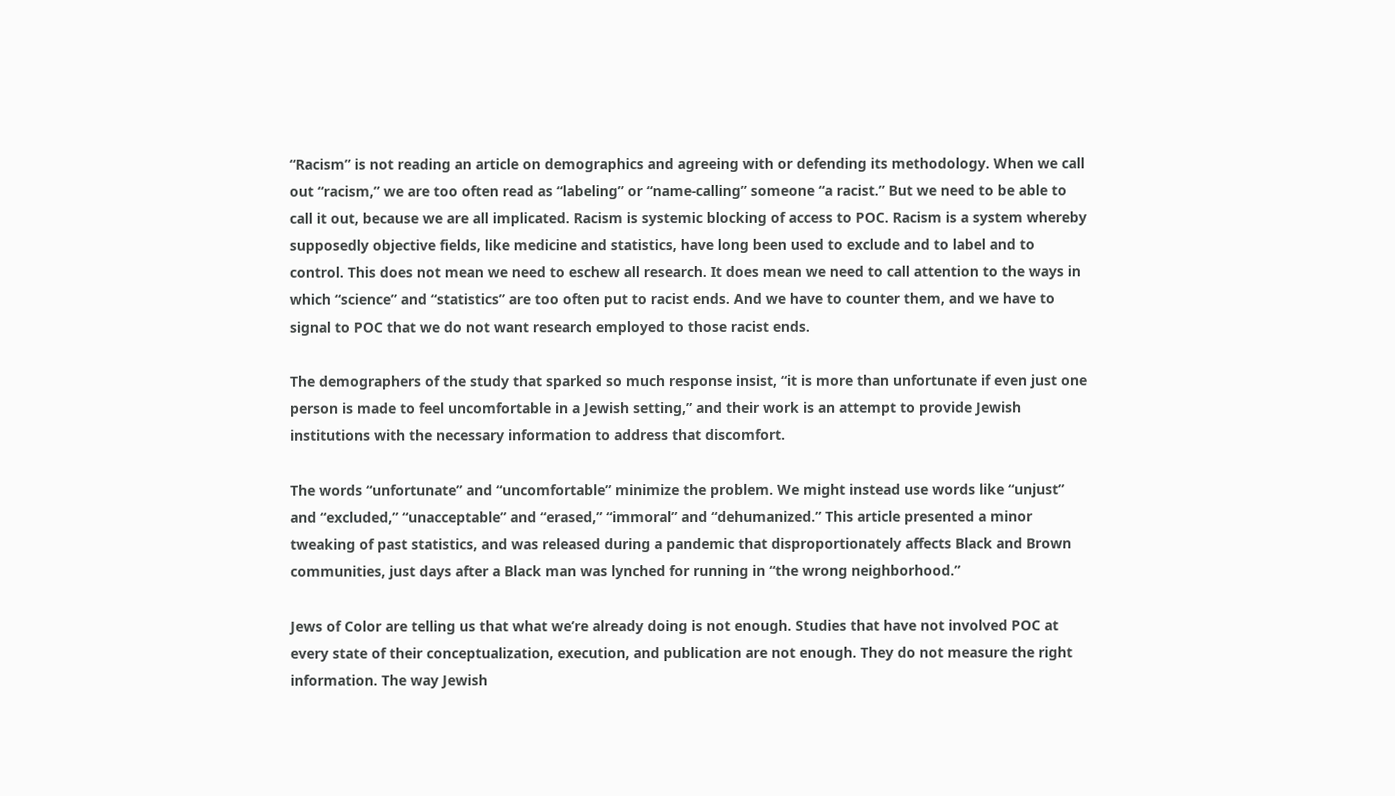“Racism” is not reading an article on demographics and agreeing with or defending its methodology. When we call out “racism,” we are too often read as “labeling” or “name-calling” someone “a racist.” But we need to be able to call it out, because we are all implicated. Racism is systemic blocking of access to POC. Racism is a system whereby supposedly objective fields, like medicine and statistics, have long been used to exclude and to label and to control. This does not mean we need to eschew all research. It does mean we need to call attention to the ways in which “science” and “statistics” are too often put to racist ends. And we have to counter them, and we have to signal to POC that we do not want research employed to those racist ends.

The demographers of the study that sparked so much response insist, “it is more than unfortunate if even just one person is made to feel uncomfortable in a Jewish setting,” and their work is an attempt to provide Jewish institutions with the necessary information to address that discomfort.

The words “unfortunate” and “uncomfortable” minimize the problem. We might instead use words like “unjust” and “excluded,” “unacceptable” and “erased,” “immoral” and “dehumanized.” This article presented a minor tweaking of past statistics, and was released during a pandemic that disproportionately affects Black and Brown communities, just days after a Black man was lynched for running in “the wrong neighborhood.”

Jews of Color are telling us that what we’re already doing is not enough. Studies that have not involved POC at every state of their conceptualization, execution, and publication are not enough. They do not measure the right information. The way Jewish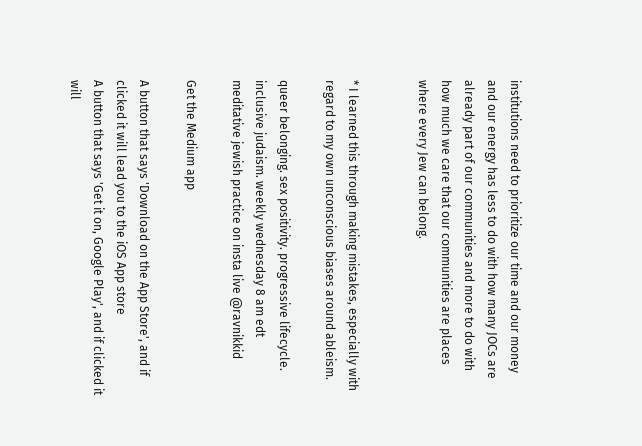institutions need to prioritize our time and our money and our energy has less to do with how many JOCs are already part of our communities and more to do with how much we care that our communities are places where every Jew can belong.


* I learned this through making mistakes, especially with regard to my own unconscious biases around ableism.

queer belonging. sex positivity. progressive lifecycle. inclusive judaism. weekly wednesday 8 am edt meditative jewish practice on insta live @ravnikkid

Get the Medium app

A button that says 'Download on the App Store', and if clicked it will lead you to the iOS App store
A button that says 'Get it on, Google Play', and if clicked it will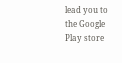lead you to the Google Play store